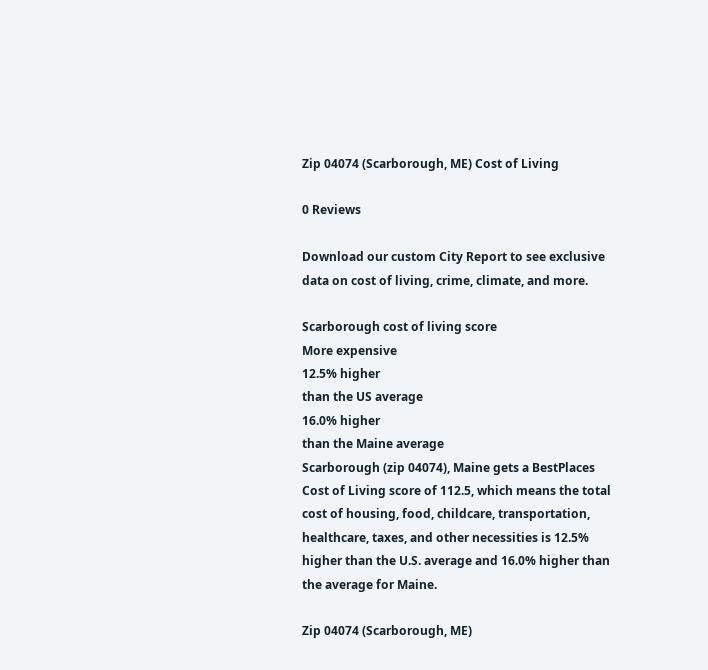Zip 04074 (Scarborough, ME) Cost of Living

0 Reviews

Download our custom City Report to see exclusive
data on cost of living, crime, climate, and more.

Scarborough cost of living score
More expensive
12.5% higher
than the US average
16.0% higher
than the Maine average
Scarborough (zip 04074), Maine gets a BestPlaces Cost of Living score of 112.5, which means the total cost of housing, food, childcare, transportation, healthcare, taxes, and other necessities is 12.5% higher than the U.S. average and 16.0% higher than the average for Maine.

Zip 04074 (Scarborough, ME)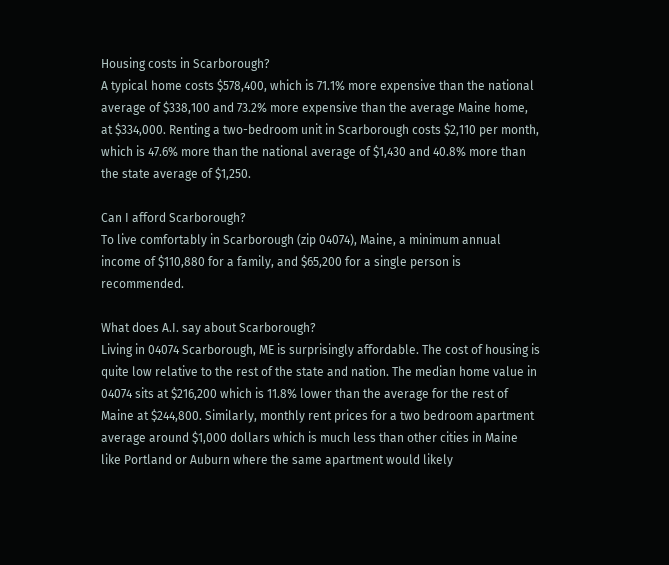Housing costs in Scarborough?
A typical home costs $578,400, which is 71.1% more expensive than the national average of $338,100 and 73.2% more expensive than the average Maine home, at $334,000. Renting a two-bedroom unit in Scarborough costs $2,110 per month, which is 47.6% more than the national average of $1,430 and 40.8% more than the state average of $1,250.

Can I afford Scarborough?
To live comfortably in Scarborough (zip 04074), Maine, a minimum annual income of $110,880 for a family, and $65,200 for a single person is recommended.

What does A.I. say about Scarborough?
Living in 04074 Scarborough, ME is surprisingly affordable. The cost of housing is quite low relative to the rest of the state and nation. The median home value in 04074 sits at $216,200 which is 11.8% lower than the average for the rest of Maine at $244,800. Similarly, monthly rent prices for a two bedroom apartment average around $1,000 dollars which is much less than other cities in Maine like Portland or Auburn where the same apartment would likely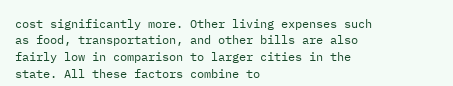cost significantly more. Other living expenses such as food, transportation, and other bills are also fairly low in comparison to larger cities in the state. All these factors combine to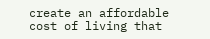create an affordable cost of living that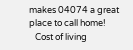makes 04074 a great place to call home!
   Cost of living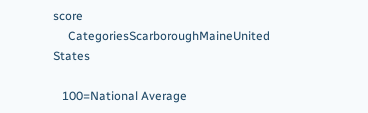score
     CategoriesScarboroughMaineUnited States

   100=National Average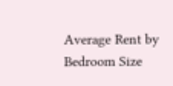Average Rent by Bedroom Size